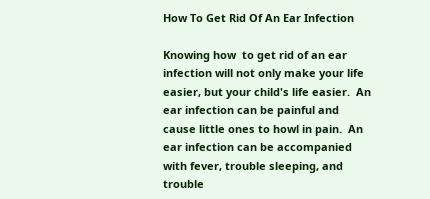How To Get Rid Of An Ear Infection

Knowing how  to get rid of an ear infection will not only make your life easier, but your child's life easier.  An ear infection can be painful and cause little ones to howl in pain.  An ear infection can be accompanied with fever, trouble sleeping, and trouble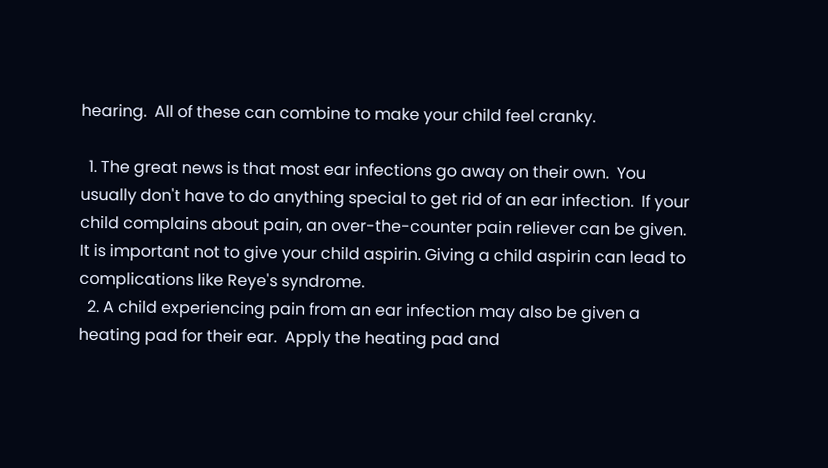hearing.  All of these can combine to make your child feel cranky.

  1. The great news is that most ear infections go away on their own.  You usually don't have to do anything special to get rid of an ear infection.  If your child complains about pain, an over-the-counter pain reliever can be given.  It is important not to give your child aspirin. Giving a child aspirin can lead to complications like Reye's syndrome.
  2. A child experiencing pain from an ear infection may also be given a heating pad for their ear.  Apply the heating pad and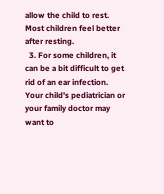allow the child to rest.  Most children feel better after resting.
  3. For some children, it can be a bit difficult to get rid of an ear infection.  Your child's pediatrician or your family doctor may want to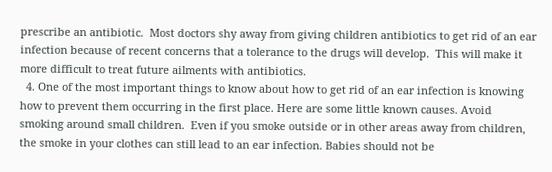prescribe an antibiotic.  Most doctors shy away from giving children antibiotics to get rid of an ear infection because of recent concerns that a tolerance to the drugs will develop.  This will make it more difficult to treat future ailments with antibiotics.
  4. One of the most important things to know about how to get rid of an ear infection is knowing how to prevent them occurring in the first place. Here are some little known causes. Avoid smoking around small children.  Even if you smoke outside or in other areas away from children, the smoke in your clothes can still lead to an ear infection. Babies should not be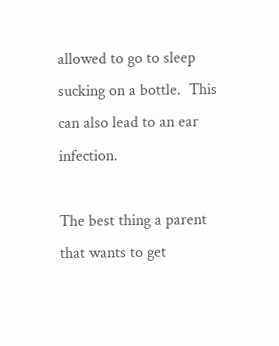allowed to go to sleep sucking on a bottle.  This can also lead to an ear infection.

The best thing a parent that wants to get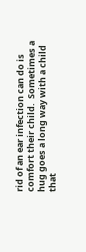rid of an ear infection can do is comfort their child.  Sometimes a hug goes a long way with a child that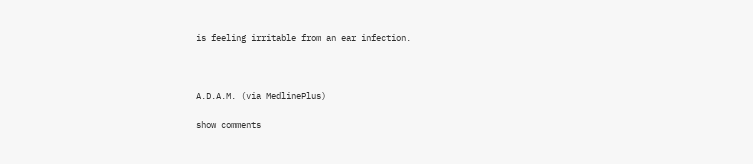is feeling irritable from an ear infection.



A.D.A.M. (via MedlinePlus)

show comments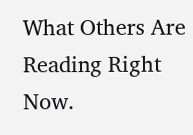What Others Are Reading Right Now.